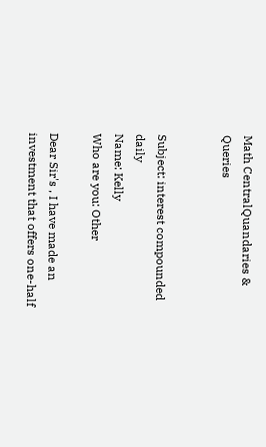Math CentralQuandaries & Queries


Subject: interest compounded daily
Name: Kelly
Who are you: Other

Dear Sir's , I have made an investment that offers one-half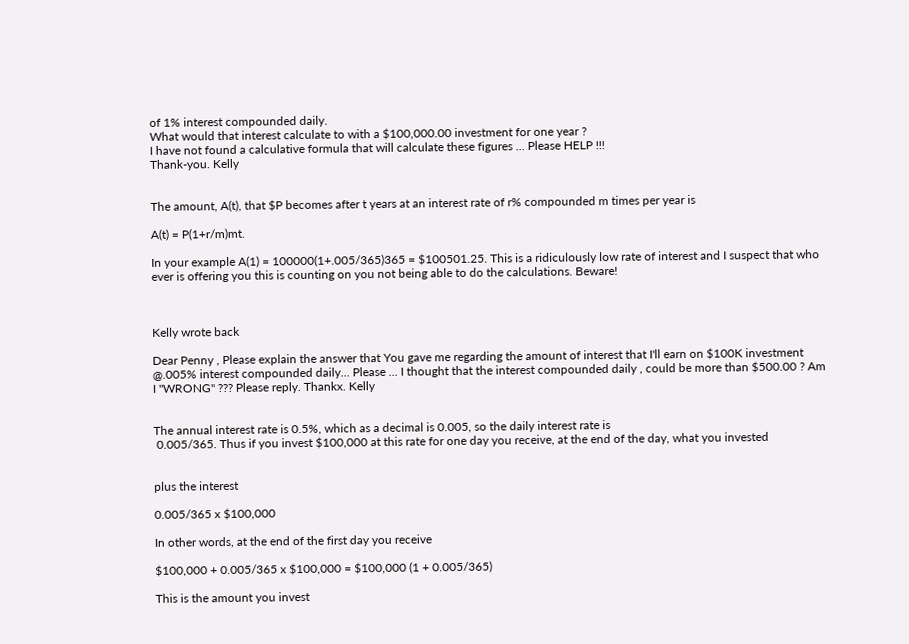of 1% interest compounded daily.
What would that interest calculate to with a $100,000.00 investment for one year ?
I have not found a calculative formula that will calculate these figures ... Please HELP !!!
Thank-you. Kelly


The amount, A(t), that $P becomes after t years at an interest rate of r% compounded m times per year is

A(t) = P(1+r/m)mt.

In your example A(1) = 100000(1+.005/365)365 = $100501.25. This is a ridiculously low rate of interest and I suspect that who ever is offering you this is counting on you not being able to do the calculations. Beware!



Kelly wrote back

Dear Penny , Please explain the answer that You gave me regarding the amount of interest that I'll earn on $100K investment @.005% interest compounded daily... Please ... I thought that the interest compounded daily , could be more than $500.00 ? Am I "WRONG" ??? Please reply. Thankx. Kelly


The annual interest rate is 0.5%, which as a decimal is 0.005, so the daily interest rate is
 0.005/365. Thus if you invest $100,000 at this rate for one day you receive, at the end of the day, what you invested


plus the interest

0.005/365 x $100,000

In other words, at the end of the first day you receive

$100,000 + 0.005/365 x $100,000 = $100,000 (1 + 0.005/365)

This is the amount you invest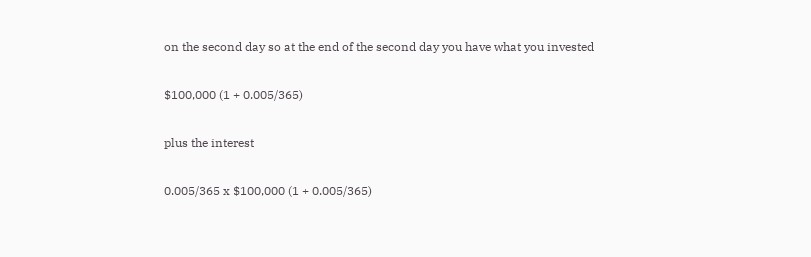on the second day so at the end of the second day you have what you invested

$100,000 (1 + 0.005/365)

plus the interest

0.005/365 x $100,000 (1 + 0.005/365)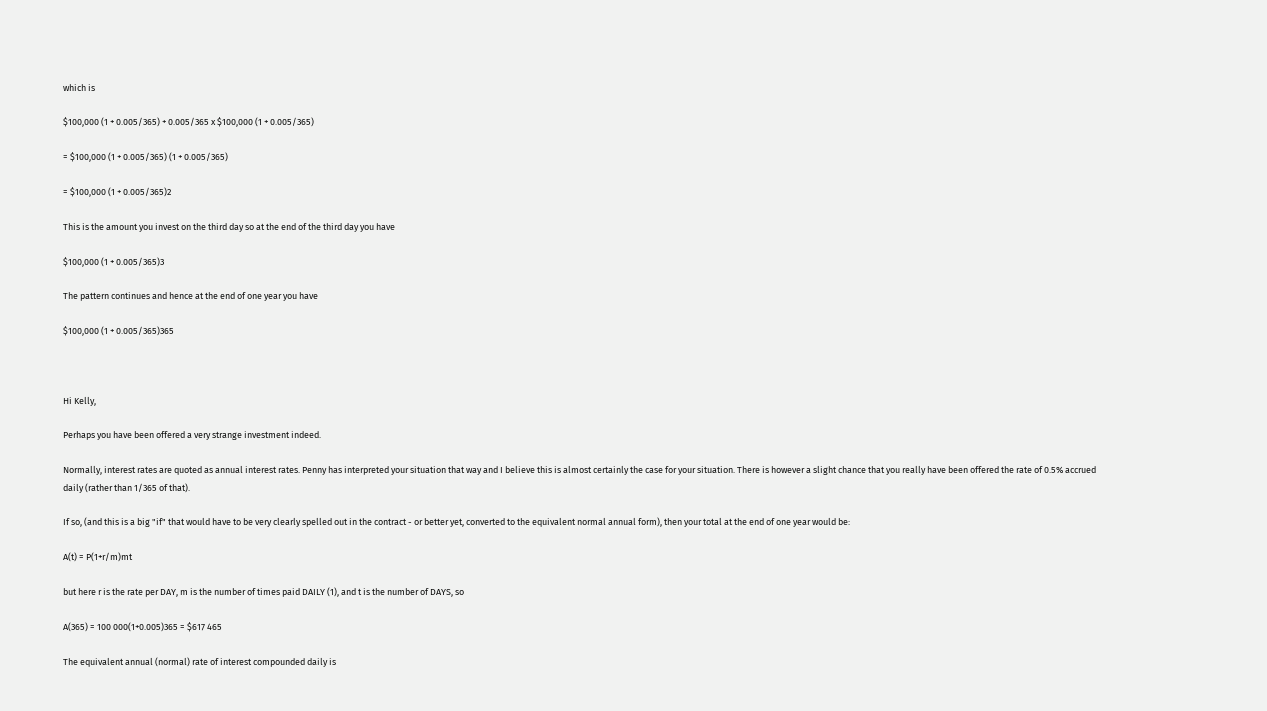which is

$100,000 (1 + 0.005/365) + 0.005/365 x $100,000 (1 + 0.005/365)

= $100,000 (1 + 0.005/365) (1 + 0.005/365)

= $100,000 (1 + 0.005/365)2

This is the amount you invest on the third day so at the end of the third day you have

$100,000 (1 + 0.005/365)3

The pattern continues and hence at the end of one year you have

$100,000 (1 + 0.005/365)365



Hi Kelly,

Perhaps you have been offered a very strange investment indeed.

Normally, interest rates are quoted as annual interest rates. Penny has interpreted your situation that way and I believe this is almost certainly the case for your situation. There is however a slight chance that you really have been offered the rate of 0.5% accrued daily (rather than 1/365 of that).

If so, (and this is a big "if" that would have to be very clearly spelled out in the contract - or better yet, converted to the equivalent normal annual form), then your total at the end of one year would be:

A(t) = P(1+r/m)mt

but here r is the rate per DAY, m is the number of times paid DAILY (1), and t is the number of DAYS, so

A(365) = 100 000(1+0.005)365 = $617 465

The equivalent annual (normal) rate of interest compounded daily is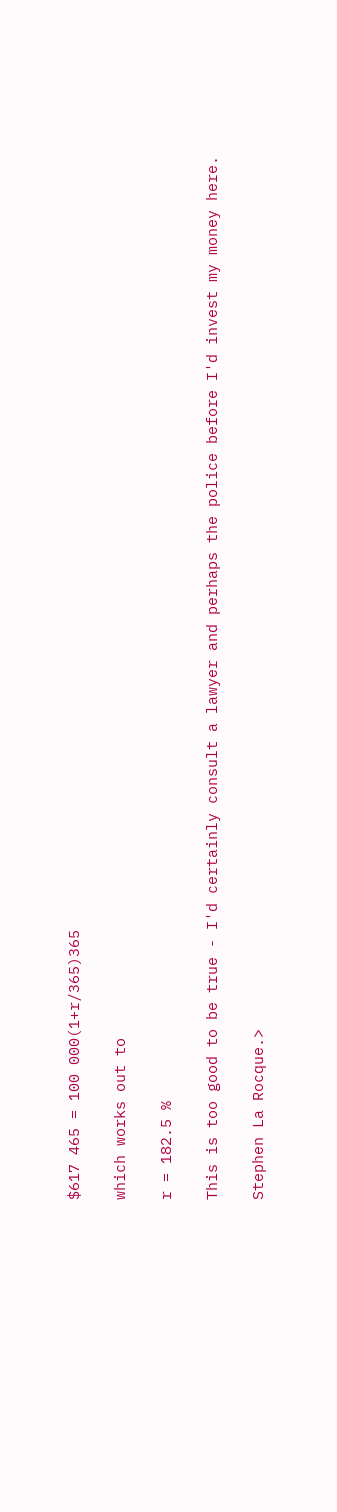$617 465 = 100 000(1+r/365)365

which works out to

r = 182.5 %

This is too good to be true - I'd certainly consult a lawyer and perhaps the police before I'd invest my money here.

Stephen La Rocque.>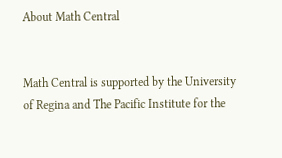About Math Central


Math Central is supported by the University of Regina and The Pacific Institute for the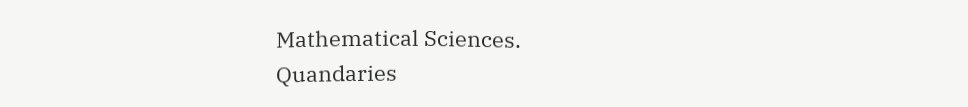Mathematical Sciences.
Quandaries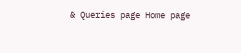& Queries page Home page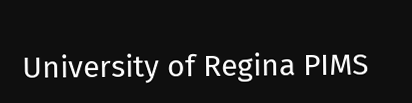University of Regina PIMS